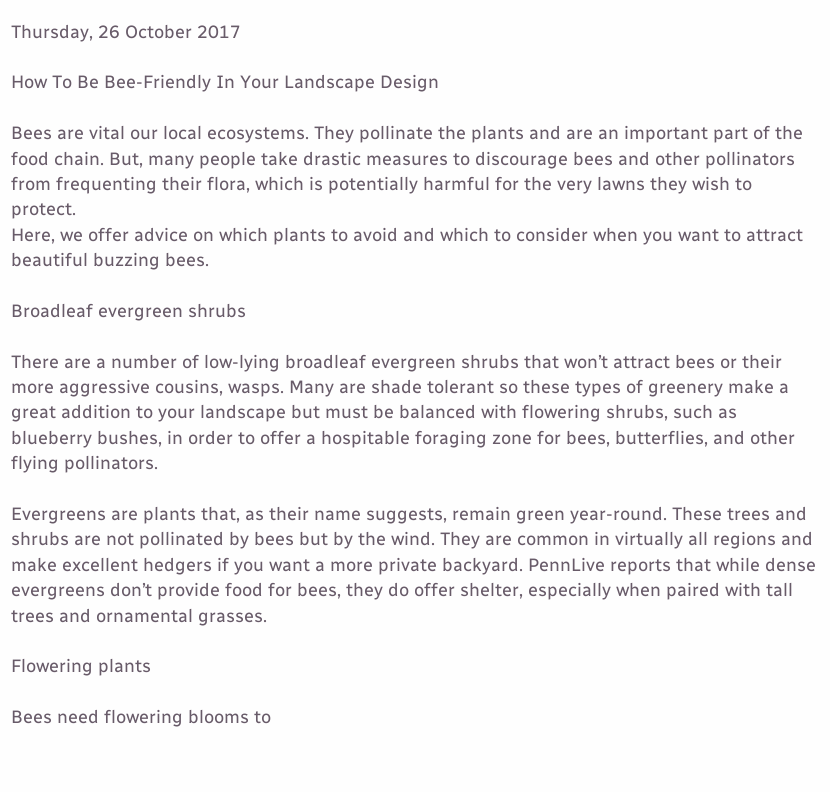Thursday, 26 October 2017

How To Be Bee-Friendly In Your Landscape Design

Bees are vital our local ecosystems. They pollinate the plants and are an important part of the food chain. But, many people take drastic measures to discourage bees and other pollinators from frequenting their flora, which is potentially harmful for the very lawns they wish to protect.
Here, we offer advice on which plants to avoid and which to consider when you want to attract beautiful buzzing bees.

Broadleaf evergreen shrubs

There are a number of low-lying broadleaf evergreen shrubs that won’t attract bees or their more aggressive cousins, wasps. Many are shade tolerant so these types of greenery make a great addition to your landscape but must be balanced with flowering shrubs, such as blueberry bushes, in order to offer a hospitable foraging zone for bees, butterflies, and other flying pollinators.

Evergreens are plants that, as their name suggests, remain green year-round. These trees and shrubs are not pollinated by bees but by the wind. They are common in virtually all regions and make excellent hedgers if you want a more private backyard. PennLive reports that while dense evergreens don’t provide food for bees, they do offer shelter, especially when paired with tall trees and ornamental grasses.

Flowering plants

Bees need flowering blooms to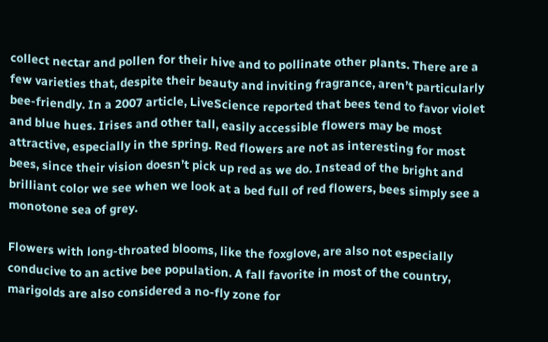collect nectar and pollen for their hive and to pollinate other plants. There are a few varieties that, despite their beauty and inviting fragrance, aren’t particularly bee-friendly. In a 2007 article, LiveScience reported that bees tend to favor violet and blue hues. Irises and other tall, easily accessible flowers may be most attractive, especially in the spring. Red flowers are not as interesting for most bees, since their vision doesn’t pick up red as we do. Instead of the bright and brilliant color we see when we look at a bed full of red flowers, bees simply see a monotone sea of grey.

Flowers with long-throated blooms, like the foxglove, are also not especially conducive to an active bee population. A fall favorite in most of the country, marigolds are also considered a no-fly zone for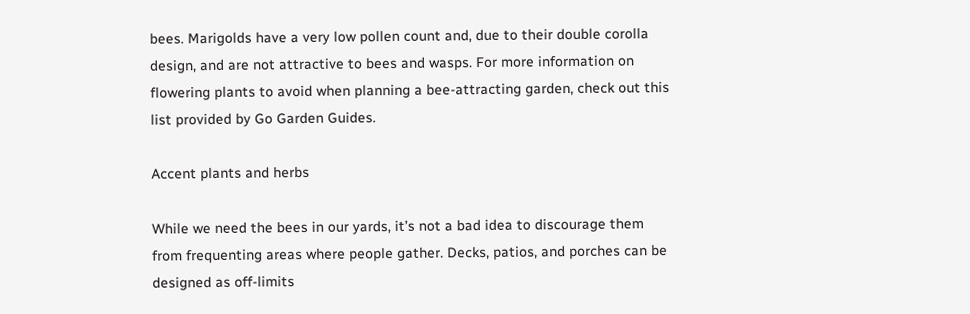bees. Marigolds have a very low pollen count and, due to their double corolla design, and are not attractive to bees and wasps. For more information on flowering plants to avoid when planning a bee-attracting garden, check out this list provided by Go Garden Guides.

Accent plants and herbs

While we need the bees in our yards, it’s not a bad idea to discourage them from frequenting areas where people gather. Decks, patios, and porches can be designed as off-limits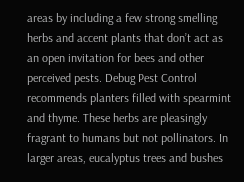areas by including a few strong smelling herbs and accent plants that don’t act as an open invitation for bees and other perceived pests. Debug Pest Control recommends planters filled with spearmint and thyme. These herbs are pleasingly fragrant to humans but not pollinators. In larger areas, eucalyptus trees and bushes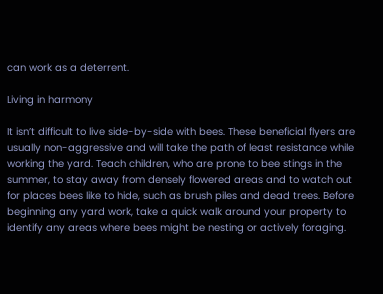can work as a deterrent.

Living in harmony

It isn’t difficult to live side-by-side with bees. These beneficial flyers are usually non-aggressive and will take the path of least resistance while working the yard. Teach children, who are prone to bee stings in the summer, to stay away from densely flowered areas and to watch out for places bees like to hide, such as brush piles and dead trees. Before beginning any yard work, take a quick walk around your property to identify any areas where bees might be nesting or actively foraging.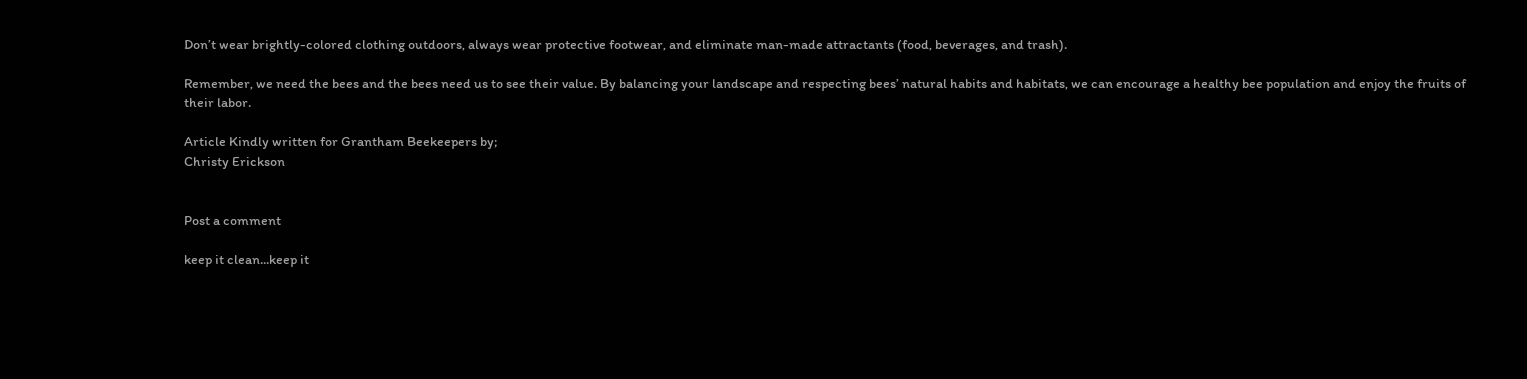Don’t wear brightly-colored clothing outdoors, always wear protective footwear, and eliminate man-made attractants (food, beverages, and trash).

Remember, we need the bees and the bees need us to see their value. By balancing your landscape and respecting bees’ natural habits and habitats, we can encourage a healthy bee population and enjoy the fruits of their labor.

Article Kindly written for Grantham Beekeepers by;
Christy Erickson


Post a comment

keep it clean...keep it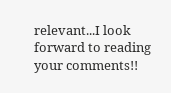relevant...I look forward to reading your comments!!